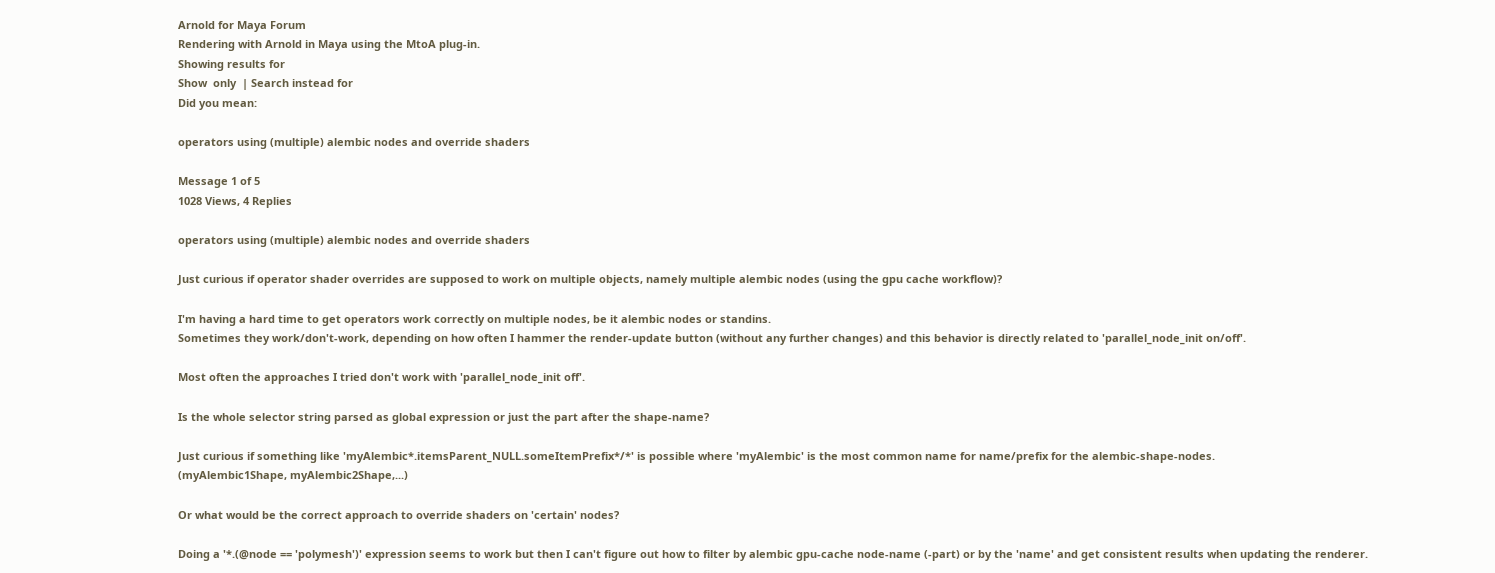Arnold for Maya Forum
Rendering with Arnold in Maya using the MtoA plug-in.
Showing results for
Show  only  | Search instead for
Did you mean:

operators using (multiple) alembic nodes and override shaders

Message 1 of 5
1028 Views, 4 Replies

operators using (multiple) alembic nodes and override shaders

Just curious if operator shader overrides are supposed to work on multiple objects, namely multiple alembic nodes (using the gpu cache workflow)?

I'm having a hard time to get operators work correctly on multiple nodes, be it alembic nodes or standins.
Sometimes they work/don't-work, depending on how often I hammer the render-update button (without any further changes) and this behavior is directly related to 'parallel_node_init on/off'.

Most often the approaches I tried don't work with 'parallel_node_init off'.

Is the whole selector string parsed as global expression or just the part after the shape-name?

Just curious if something like 'myAlembic*.itemsParent_NULL.someItemPrefix*/*' is possible where 'myAlembic' is the most common name for name/prefix for the alembic-shape-nodes.
(myAlembic1Shape, myAlembic2Shape,...)

Or what would be the correct approach to override shaders on 'certain' nodes?

Doing a '*.(@node == 'polymesh')' expression seems to work but then I can't figure out how to filter by alembic gpu-cache node-name (-part) or by the 'name' and get consistent results when updating the renderer.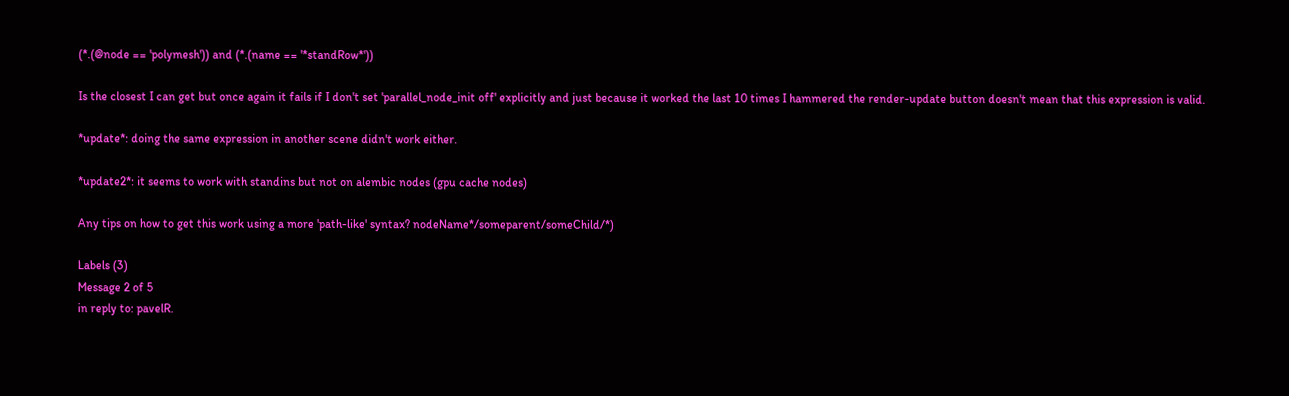(*.(@node == 'polymesh')) and (*.(name == '*standRow*'))

Is the closest I can get but once again it fails if I don't set 'parallel_node_init off' explicitly and just because it worked the last 10 times I hammered the render-update button doesn't mean that this expression is valid.

*update*: doing the same expression in another scene didn't work either.

*update2*: it seems to work with standins but not on alembic nodes (gpu cache nodes)

Any tips on how to get this work using a more 'path-like' syntax? nodeName*/someparent/someChild/*)

Labels (3)
Message 2 of 5
in reply to: pavelR.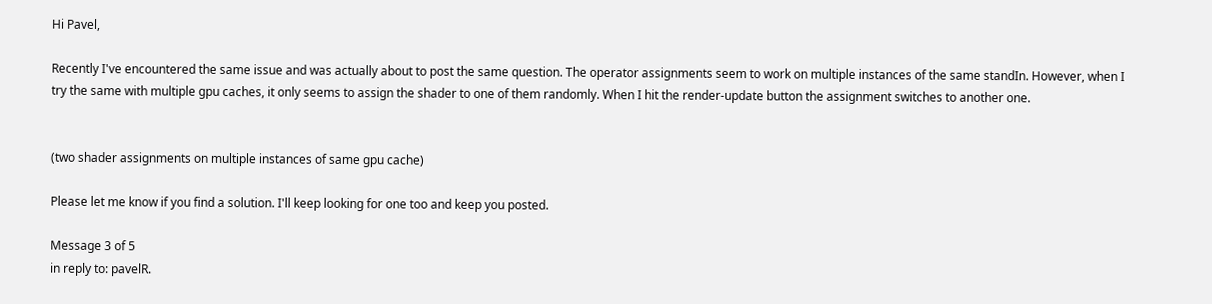Hi Pavel,

Recently I've encountered the same issue and was actually about to post the same question. The operator assignments seem to work on multiple instances of the same standIn. However, when I try the same with multiple gpu caches, it only seems to assign the shader to one of them randomly. When I hit the render-update button the assignment switches to another one.


(two shader assignments on multiple instances of same gpu cache)

Please let me know if you find a solution. I'll keep looking for one too and keep you posted.

Message 3 of 5
in reply to: pavelR.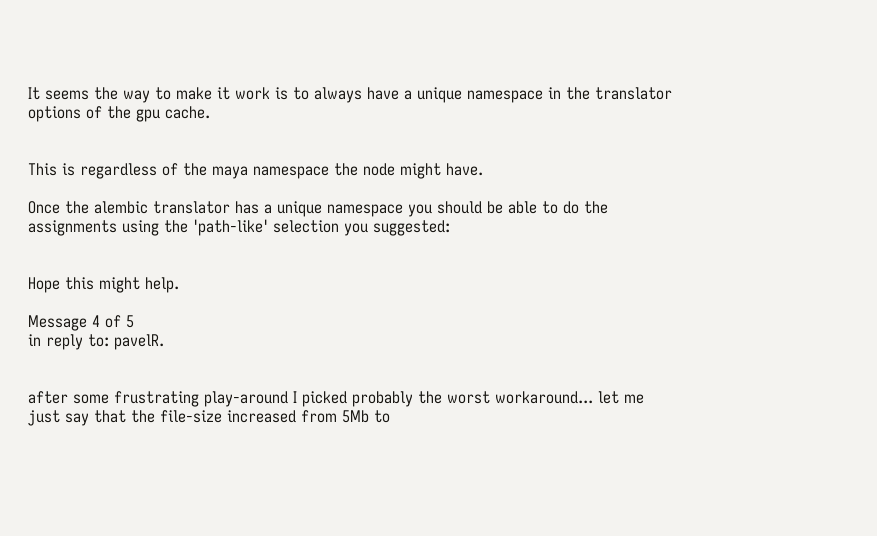It seems the way to make it work is to always have a unique namespace in the translator options of the gpu cache.


This is regardless of the maya namespace the node might have.

Once the alembic translator has a unique namespace you should be able to do the assignments using the 'path-like' selection you suggested:


Hope this might help.

Message 4 of 5
in reply to: pavelR.


after some frustrating play-around I picked probably the worst workaround... let me just say that the file-size increased from 5Mb to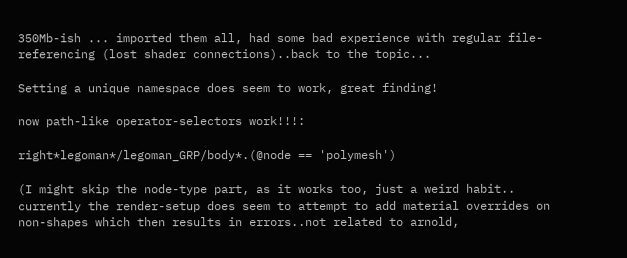350Mb-ish ... imported them all, had some bad experience with regular file-referencing (lost shader connections)..back to the topic...

Setting a unique namespace does seem to work, great finding!

now path-like operator-selectors work!!!:

right*legoman*/legoman_GRP/body*.(@node == 'polymesh')

(I might skip the node-type part, as it works too, just a weird habit.. currently the render-setup does seem to attempt to add material overrides on non-shapes which then results in errors..not related to arnold,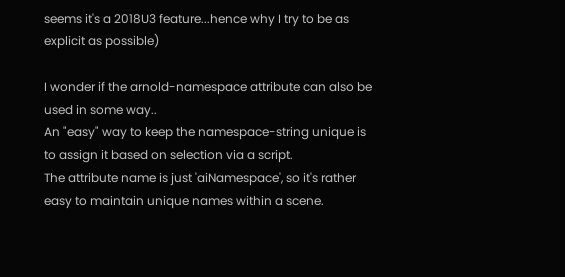seems it's a 2018U3 feature...hence why I try to be as explicit as possible)

I wonder if the arnold-namespace attribute can also be used in some way..
An "easy" way to keep the namespace-string unique is to assign it based on selection via a script.
The attribute name is just 'aiNamespace', so it's rather easy to maintain unique names within a scene.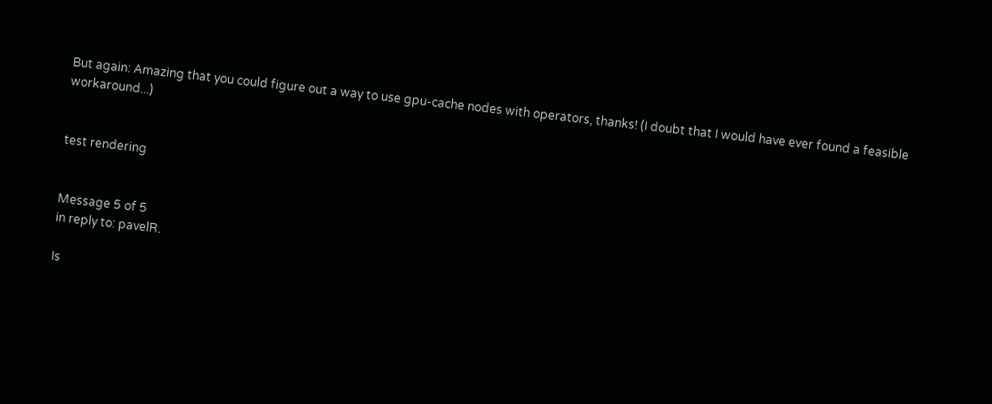But again: Amazing that you could figure out a way to use gpu-cache nodes with operators, thanks! (I doubt that I would have ever found a feasible workaround...)


test rendering


Message 5 of 5
in reply to: pavelR.

Is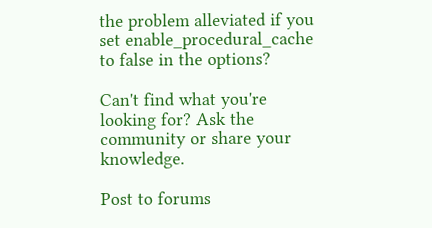the problem alleviated if you set enable_procedural_cache to false in the options?

Can't find what you're looking for? Ask the community or share your knowledge.

Post to forums